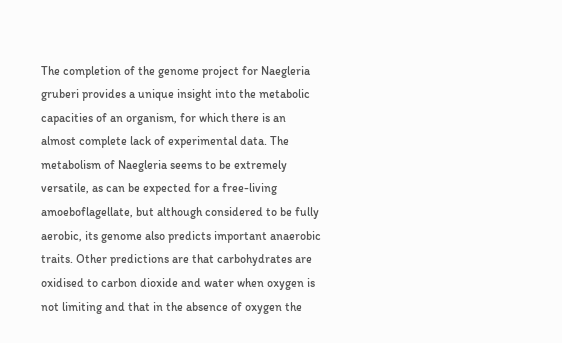The completion of the genome project for Naegleria gruberi provides a unique insight into the metabolic capacities of an organism, for which there is an almost complete lack of experimental data. The metabolism of Naegleria seems to be extremely versatile, as can be expected for a free-living amoeboflagellate, but although considered to be fully aerobic, its genome also predicts important anaerobic traits. Other predictions are that carbohydrates are oxidised to carbon dioxide and water when oxygen is not limiting and that in the absence of oxygen the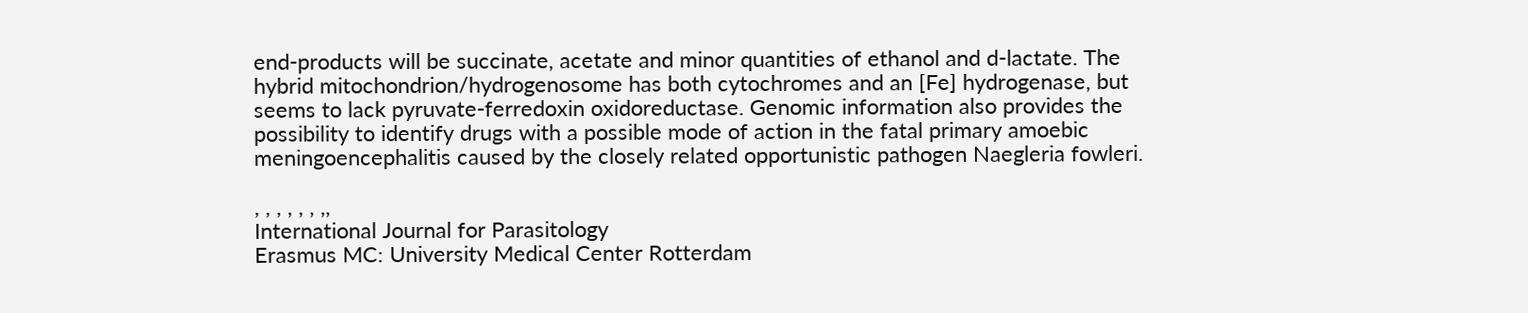end-products will be succinate, acetate and minor quantities of ethanol and d-lactate. The hybrid mitochondrion/hydrogenosome has both cytochromes and an [Fe] hydrogenase, but seems to lack pyruvate-ferredoxin oxidoreductase. Genomic information also provides the possibility to identify drugs with a possible mode of action in the fatal primary amoebic meningoencephalitis caused by the closely related opportunistic pathogen Naegleria fowleri.

, , , , , , ,,
International Journal for Parasitology
Erasmus MC: University Medical Center Rotterdam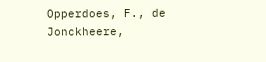Opperdoes, F., de Jonckheere,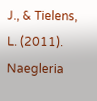J., & Tielens, L. (2011). Naegleria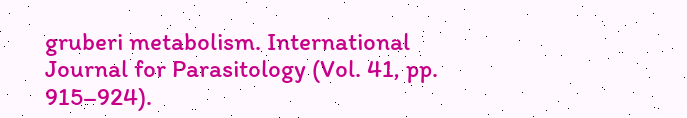gruberi metabolism. International Journal for Parasitology (Vol. 41, pp. 915–924).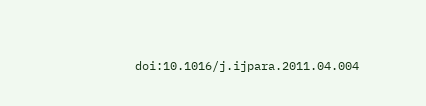doi:10.1016/j.ijpara.2011.04.004